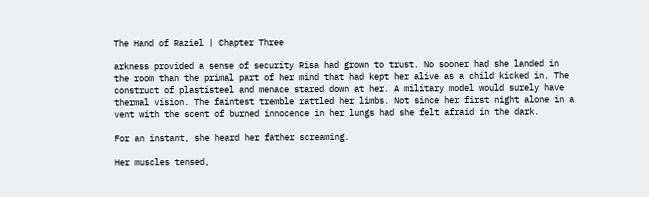The Hand of Raziel | Chapter Three

arkness provided a sense of security Risa had grown to trust. No sooner had she landed in the room than the primal part of her mind that had kept her alive as a child kicked in. The construct of plastisteel and menace stared down at her. A military model would surely have thermal vision. The faintest tremble rattled her limbs. Not since her first night alone in a vent with the scent of burned innocence in her lungs had she felt afraid in the dark.

For an instant, she heard her father screaming.

Her muscles tensed,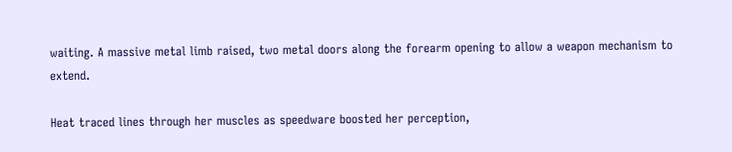waiting. A massive metal limb raised, two metal doors along the forearm opening to allow a weapon mechanism to extend.

Heat traced lines through her muscles as speedware boosted her perception,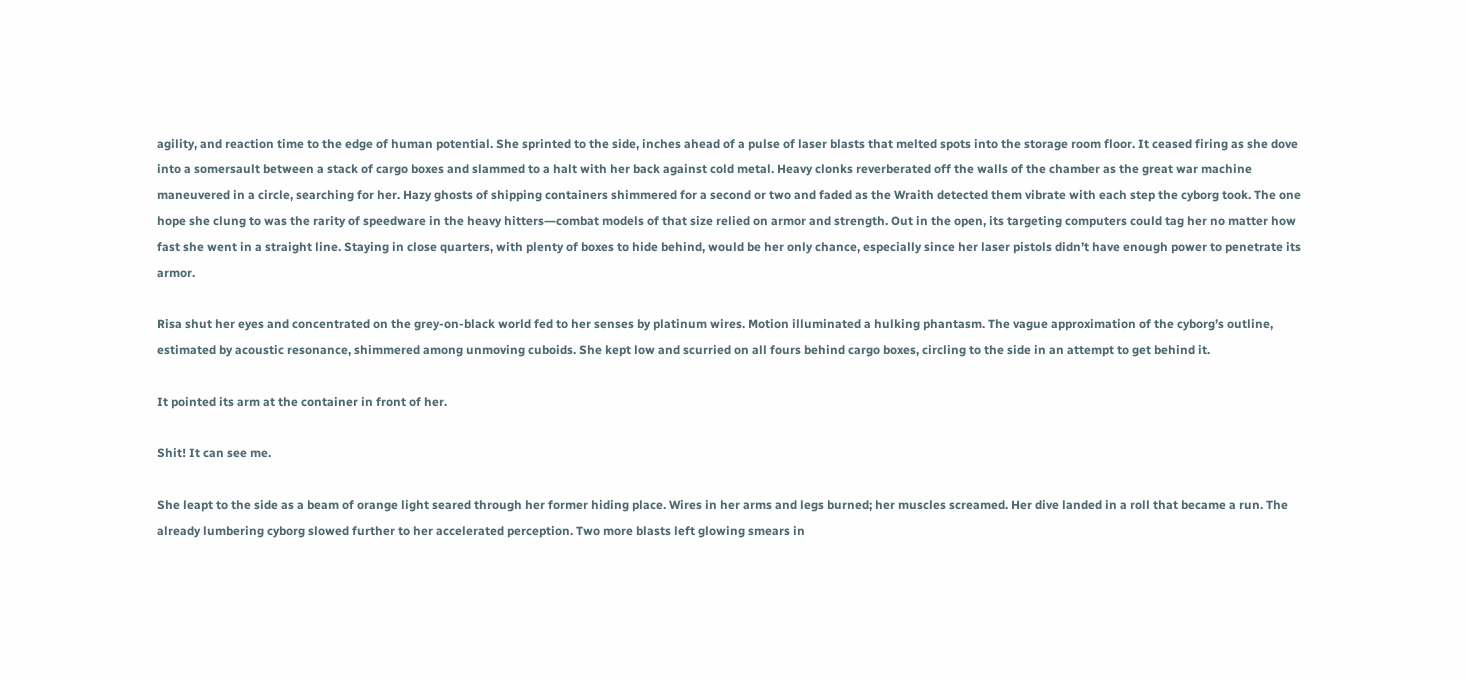agility, and reaction time to the edge of human potential. She sprinted to the side, inches ahead of a pulse of laser blasts that melted spots into the storage room floor. It ceased firing as she dove into a somersault between a stack of cargo boxes and slammed to a halt with her back against cold metal. Heavy clonks reverberated off the walls of the chamber as the great war machine maneuvered in a circle, searching for her. Hazy ghosts of shipping containers shimmered for a second or two and faded as the Wraith detected them vibrate with each step the cyborg took. The one hope she clung to was the rarity of speedware in the heavy hitters―combat models of that size relied on armor and strength. Out in the open, its targeting computers could tag her no matter how fast she went in a straight line. Staying in close quarters, with plenty of boxes to hide behind, would be her only chance, especially since her laser pistols didn’t have enough power to penetrate its armor.

Risa shut her eyes and concentrated on the grey-on-black world fed to her senses by platinum wires. Motion illuminated a hulking phantasm. The vague approximation of the cyborg’s outline, estimated by acoustic resonance, shimmered among unmoving cuboids. She kept low and scurried on all fours behind cargo boxes, circling to the side in an attempt to get behind it.

It pointed its arm at the container in front of her.

Shit! It can see me.

She leapt to the side as a beam of orange light seared through her former hiding place. Wires in her arms and legs burned; her muscles screamed. Her dive landed in a roll that became a run. The already lumbering cyborg slowed further to her accelerated perception. Two more blasts left glowing smears in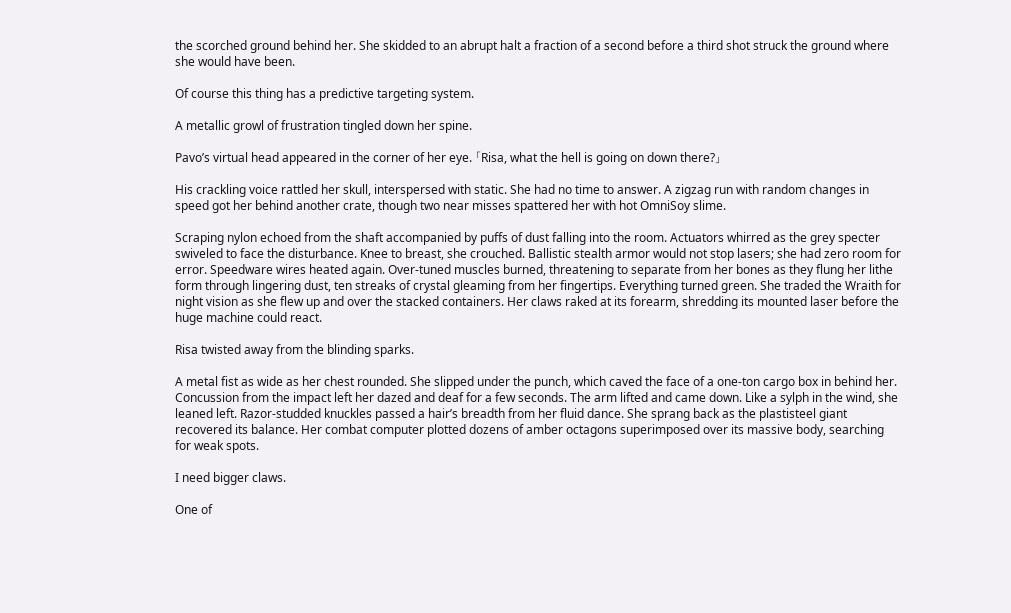the scorched ground behind her. She skidded to an abrupt halt a fraction of a second before a third shot struck the ground where she would have been.

Of course this thing has a predictive targeting system.

A metallic growl of frustration tingled down her spine.

Pavo’s virtual head appeared in the corner of her eye. 「Risa, what the hell is going on down there?」

His crackling voice rattled her skull, interspersed with static. She had no time to answer. A zigzag run with random changes in speed got her behind another crate, though two near misses spattered her with hot OmniSoy slime.

Scraping nylon echoed from the shaft accompanied by puffs of dust falling into the room. Actuators whirred as the grey specter swiveled to face the disturbance. Knee to breast, she crouched. Ballistic stealth armor would not stop lasers; she had zero room for error. Speedware wires heated again. Over-tuned muscles burned, threatening to separate from her bones as they flung her lithe form through lingering dust, ten streaks of crystal gleaming from her fingertips. Everything turned green. She traded the Wraith for night vision as she flew up and over the stacked containers. Her claws raked at its forearm, shredding its mounted laser before the huge machine could react.

Risa twisted away from the blinding sparks.

A metal fist as wide as her chest rounded. She slipped under the punch, which caved the face of a one-ton cargo box in behind her. Concussion from the impact left her dazed and deaf for a few seconds. The arm lifted and came down. Like a sylph in the wind, she leaned left. Razor-studded knuckles passed a hair’s breadth from her fluid dance. She sprang back as the plastisteel giant recovered its balance. Her combat computer plotted dozens of amber octagons superimposed over its massive body, searching for weak spots.

I need bigger claws.

One of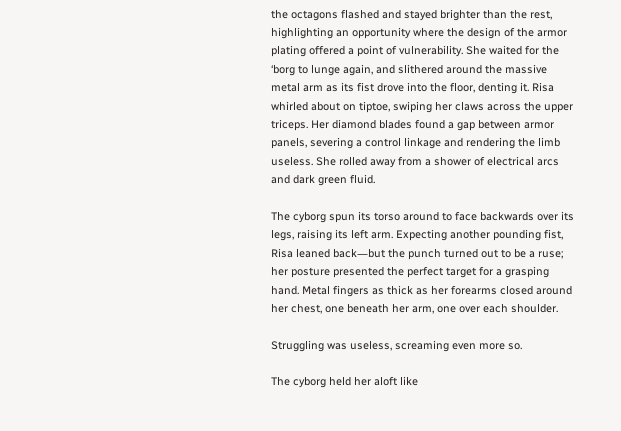the octagons flashed and stayed brighter than the rest, highlighting an opportunity where the design of the armor plating offered a point of vulnerability. She waited for the ‘borg to lunge again, and slithered around the massive metal arm as its fist drove into the floor, denting it. Risa whirled about on tiptoe, swiping her claws across the upper triceps. Her diamond blades found a gap between armor panels, severing a control linkage and rendering the limb useless. She rolled away from a shower of electrical arcs and dark green fluid.

The cyborg spun its torso around to face backwards over its legs, raising its left arm. Expecting another pounding fist, Risa leaned back―but the punch turned out to be a ruse; her posture presented the perfect target for a grasping hand. Metal fingers as thick as her forearms closed around her chest, one beneath her arm, one over each shoulder.

Struggling was useless, screaming even more so.

The cyborg held her aloft like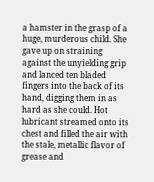a hamster in the grasp of a huge, murderous child. She gave up on straining against the unyielding grip and lanced ten bladed fingers into the back of its hand, digging them in as hard as she could. Hot lubricant streamed onto its chest and filled the air with the stale, metallic flavor of grease and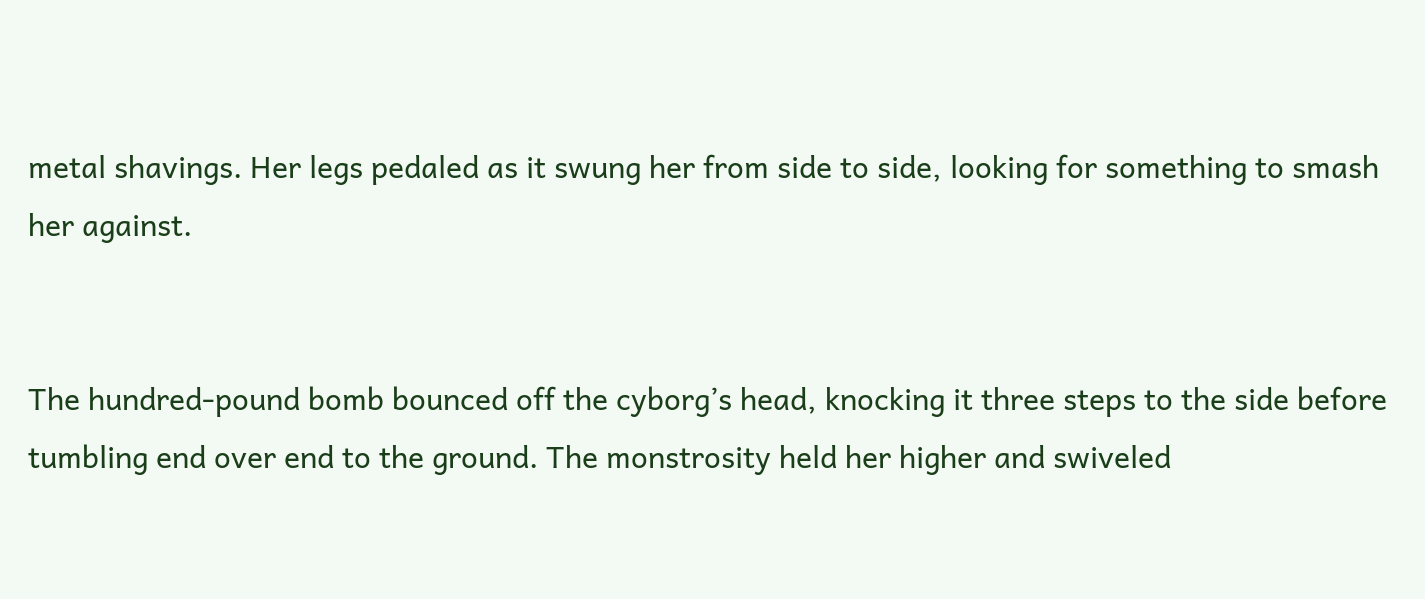metal shavings. Her legs pedaled as it swung her from side to side, looking for something to smash her against.


The hundred-pound bomb bounced off the cyborg’s head, knocking it three steps to the side before tumbling end over end to the ground. The monstrosity held her higher and swiveled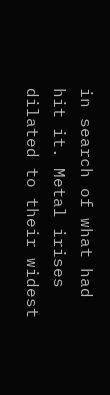in search of what had hit it. Metal irises dilated to their widest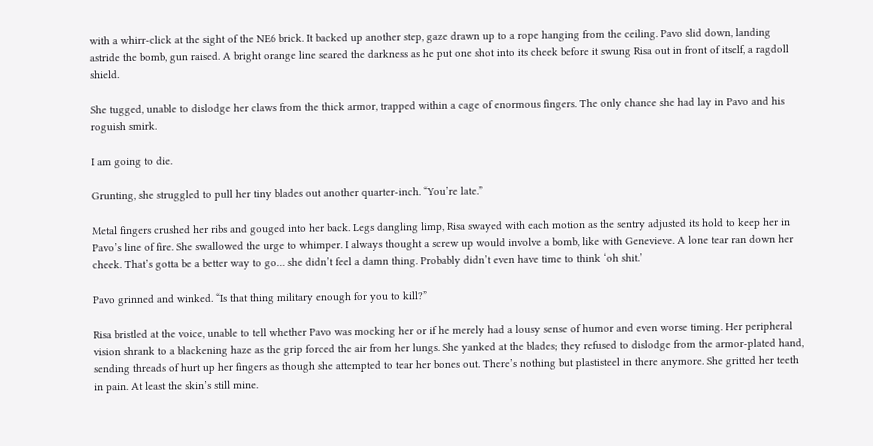with a whirr-click at the sight of the NE6 brick. It backed up another step, gaze drawn up to a rope hanging from the ceiling. Pavo slid down, landing astride the bomb, gun raised. A bright orange line seared the darkness as he put one shot into its cheek before it swung Risa out in front of itself, a ragdoll shield.

She tugged, unable to dislodge her claws from the thick armor, trapped within a cage of enormous fingers. The only chance she had lay in Pavo and his roguish smirk.

I am going to die.

Grunting, she struggled to pull her tiny blades out another quarter-inch. “You’re late.”

Metal fingers crushed her ribs and gouged into her back. Legs dangling limp, Risa swayed with each motion as the sentry adjusted its hold to keep her in Pavo’s line of fire. She swallowed the urge to whimper. I always thought a screw up would involve a bomb, like with Genevieve. A lone tear ran down her cheek. That’s gotta be a better way to go… she didn’t feel a damn thing. Probably didn’t even have time to think ‘oh shit.’

Pavo grinned and winked. “Is that thing military enough for you to kill?”

Risa bristled at the voice, unable to tell whether Pavo was mocking her or if he merely had a lousy sense of humor and even worse timing. Her peripheral vision shrank to a blackening haze as the grip forced the air from her lungs. She yanked at the blades; they refused to dislodge from the armor-plated hand, sending threads of hurt up her fingers as though she attempted to tear her bones out. There’s nothing but plastisteel in there anymore. She gritted her teeth in pain. At least the skin’s still mine.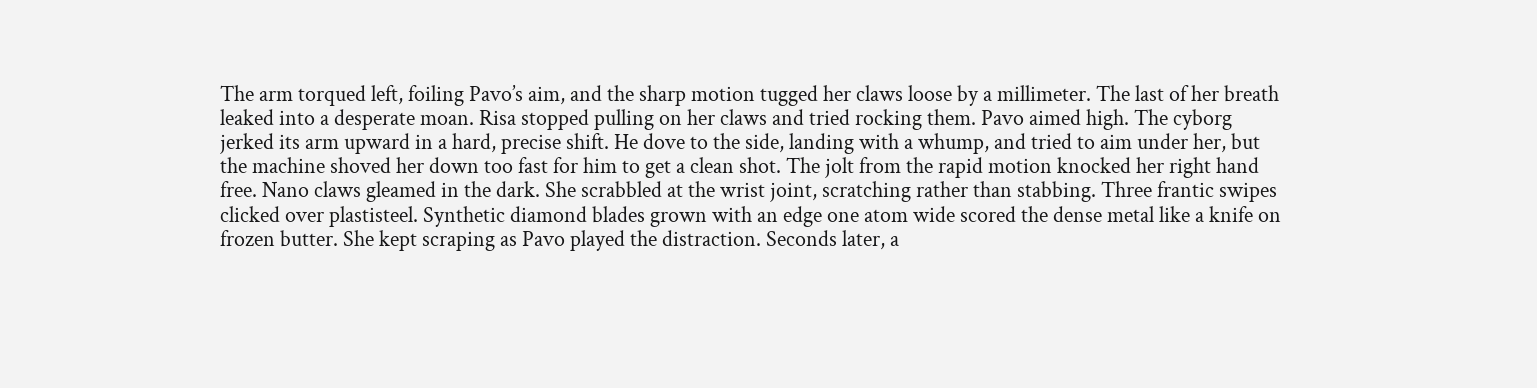The arm torqued left, foiling Pavo’s aim, and the sharp motion tugged her claws loose by a millimeter. The last of her breath leaked into a desperate moan. Risa stopped pulling on her claws and tried rocking them. Pavo aimed high. The cyborg jerked its arm upward in a hard, precise shift. He dove to the side, landing with a whump, and tried to aim under her, but the machine shoved her down too fast for him to get a clean shot. The jolt from the rapid motion knocked her right hand free. Nano claws gleamed in the dark. She scrabbled at the wrist joint, scratching rather than stabbing. Three frantic swipes clicked over plastisteel. Synthetic diamond blades grown with an edge one atom wide scored the dense metal like a knife on frozen butter. She kept scraping as Pavo played the distraction. Seconds later, a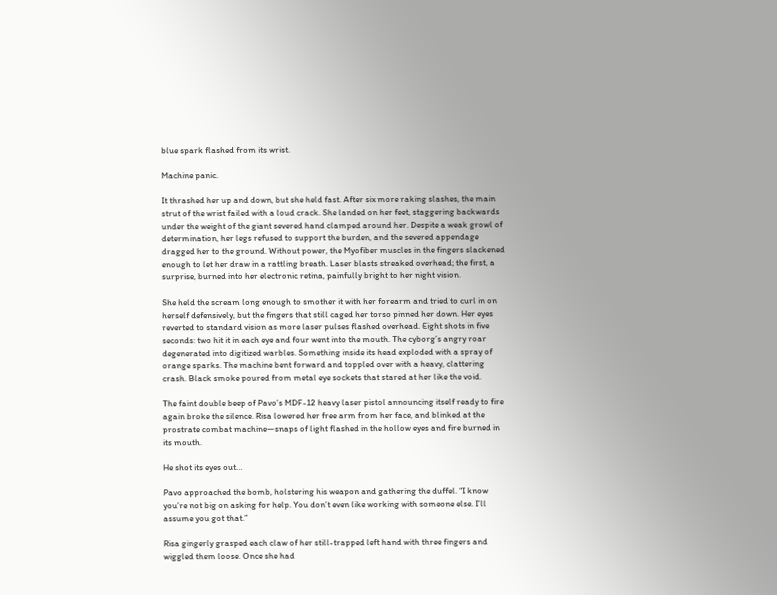blue spark flashed from its wrist.

Machine panic.

It thrashed her up and down, but she held fast. After six more raking slashes, the main strut of the wrist failed with a loud crack. She landed on her feet, staggering backwards under the weight of the giant severed hand clamped around her. Despite a weak growl of determination, her legs refused to support the burden, and the severed appendage dragged her to the ground. Without power, the Myofiber muscles in the fingers slackened enough to let her draw in a rattling breath. Laser blasts streaked overhead; the first, a surprise, burned into her electronic retina, painfully bright to her night vision.

She held the scream long enough to smother it with her forearm and tried to curl in on herself defensively, but the fingers that still caged her torso pinned her down. Her eyes reverted to standard vision as more laser pulses flashed overhead. Eight shots in five seconds: two hit it in each eye and four went into the mouth. The cyborg’s angry roar degenerated into digitized warbles. Something inside its head exploded with a spray of orange sparks. The machine bent forward and toppled over with a heavy, clattering crash. Black smoke poured from metal eye sockets that stared at her like the void.

The faint double beep of Pavo’s MDF-12 heavy laser pistol announcing itself ready to fire again broke the silence. Risa lowered her free arm from her face, and blinked at the prostrate combat machine―snaps of light flashed in the hollow eyes and fire burned in its mouth.

He shot its eyes out…

Pavo approached the bomb, holstering his weapon and gathering the duffel. “I know you’re not big on asking for help. You don’t even like working with someone else. I’ll assume you got that.”

Risa gingerly grasped each claw of her still-trapped left hand with three fingers and wiggled them loose. Once she had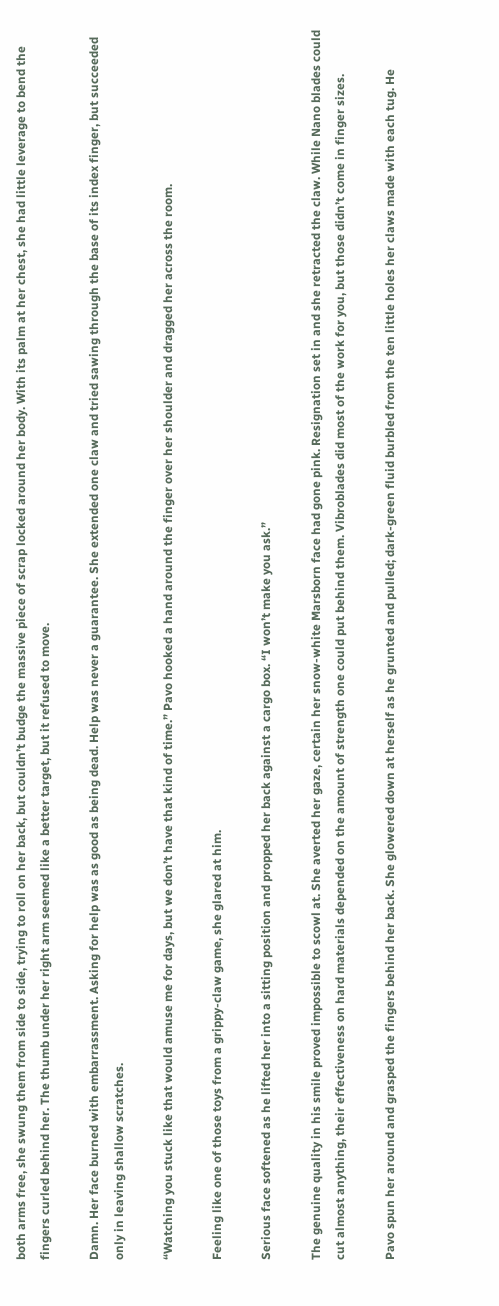both arms free, she swung them from side to side, trying to roll on her back, but couldn’t budge the massive piece of scrap locked around her body. With its palm at her chest, she had little leverage to bend the fingers curled behind her. The thumb under her right arm seemed like a better target, but it refused to move.

Damn. Her face burned with embarrassment. Asking for help was as good as being dead. Help was never a guarantee. She extended one claw and tried sawing through the base of its index finger, but succeeded only in leaving shallow scratches.

“Watching you stuck like that would amuse me for days, but we don’t have that kind of time.” Pavo hooked a hand around the finger over her shoulder and dragged her across the room.

Feeling like one of those toys from a grippy-claw game, she glared at him.

Serious face softened as he lifted her into a sitting position and propped her back against a cargo box. “I won’t make you ask.”

The genuine quality in his smile proved impossible to scowl at. She averted her gaze, certain her snow-white Marsborn face had gone pink. Resignation set in and she retracted the claw. While Nano blades could cut almost anything, their effectiveness on hard materials depended on the amount of strength one could put behind them. Vibroblades did most of the work for you, but those didn’t come in finger sizes.

Pavo spun her around and grasped the fingers behind her back. She glowered down at herself as he grunted and pulled; dark-green fluid burbled from the ten little holes her claws made with each tug. He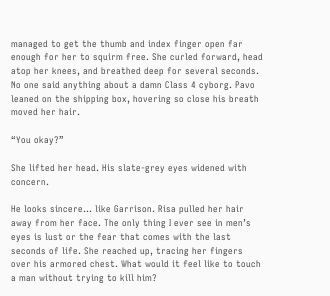managed to get the thumb and index finger open far enough for her to squirm free. She curled forward, head atop her knees, and breathed deep for several seconds. No one said anything about a damn Class 4 cyborg. Pavo leaned on the shipping box, hovering so close his breath moved her hair.

“You okay?”

She lifted her head. His slate-grey eyes widened with concern.

He looks sincere… like Garrison. Risa pulled her hair away from her face. The only thing I ever see in men’s eyes is lust or the fear that comes with the last seconds of life. She reached up, tracing her fingers over his armored chest. What would it feel like to touch a man without trying to kill him?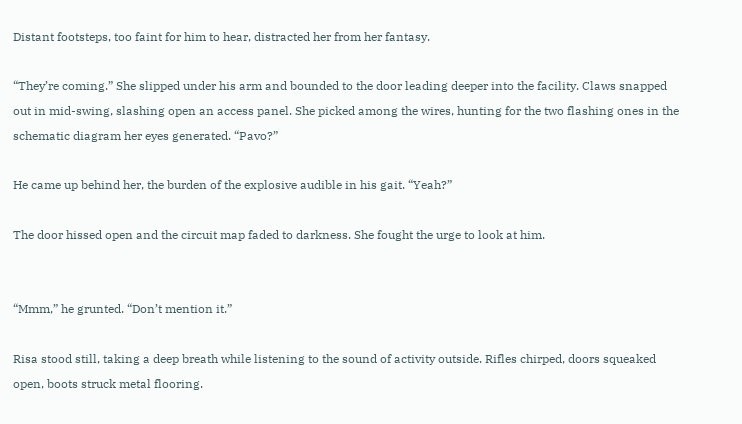Distant footsteps, too faint for him to hear, distracted her from her fantasy.

“They’re coming.” She slipped under his arm and bounded to the door leading deeper into the facility. Claws snapped out in mid-swing, slashing open an access panel. She picked among the wires, hunting for the two flashing ones in the schematic diagram her eyes generated. “Pavo?”

He came up behind her, the burden of the explosive audible in his gait. “Yeah?”

The door hissed open and the circuit map faded to darkness. She fought the urge to look at him.


“Mmm,” he grunted. “Don’t mention it.”

Risa stood still, taking a deep breath while listening to the sound of activity outside. Rifles chirped, doors squeaked open, boots struck metal flooring.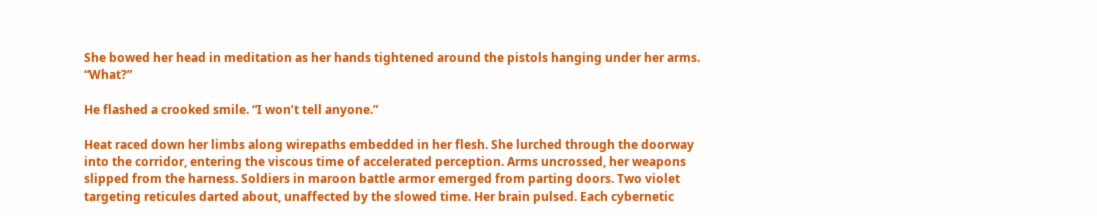She bowed her head in meditation as her hands tightened around the pistols hanging under her arms. “What?”

He flashed a crooked smile. “I won’t tell anyone.”

Heat raced down her limbs along wirepaths embedded in her flesh. She lurched through the doorway into the corridor, entering the viscous time of accelerated perception. Arms uncrossed, her weapons slipped from the harness. Soldiers in maroon battle armor emerged from parting doors. Two violet targeting reticules darted about, unaffected by the slowed time. Her brain pulsed. Each cybernetic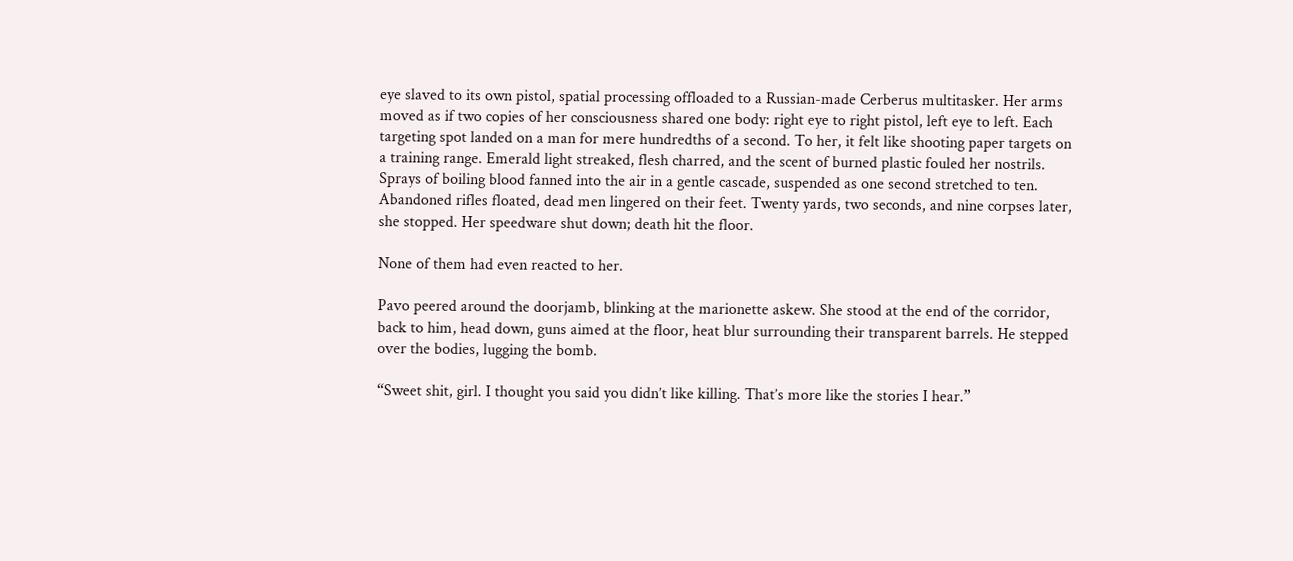eye slaved to its own pistol, spatial processing offloaded to a Russian-made Cerberus multitasker. Her arms moved as if two copies of her consciousness shared one body: right eye to right pistol, left eye to left. Each targeting spot landed on a man for mere hundredths of a second. To her, it felt like shooting paper targets on a training range. Emerald light streaked, flesh charred, and the scent of burned plastic fouled her nostrils. Sprays of boiling blood fanned into the air in a gentle cascade, suspended as one second stretched to ten. Abandoned rifles floated, dead men lingered on their feet. Twenty yards, two seconds, and nine corpses later, she stopped. Her speedware shut down; death hit the floor.

None of them had even reacted to her.

Pavo peered around the doorjamb, blinking at the marionette askew. She stood at the end of the corridor, back to him, head down, guns aimed at the floor, heat blur surrounding their transparent barrels. He stepped over the bodies, lugging the bomb.

“Sweet shit, girl. I thought you said you didn’t like killing. That’s more like the stories I hear.”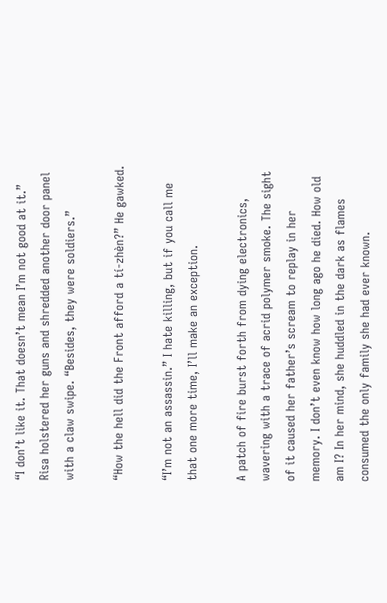“I don’t like it. That doesn’t mean I’m not good at it.” Risa holstered her guns and shredded another door panel with a claw swipe. “Besides, they were soldiers.”

“How the hell did the Front afford a tí-zhèn?” He gawked.

“I’m not an assassin.” I hate killing, but if you call me that one more time, I’ll make an exception.

A patch of fire burst forth from dying electronics, wavering with a trace of acrid polymer smoke. The sight of it caused her father’s scream to replay in her memory. I don’t even know how long ago he died. How old am I? In her mind, she huddled in the dark as flames consumed the only family she had ever known.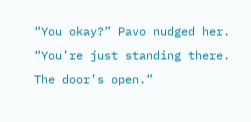“You okay?” Pavo nudged her. “You’re just standing there. The door’s open.”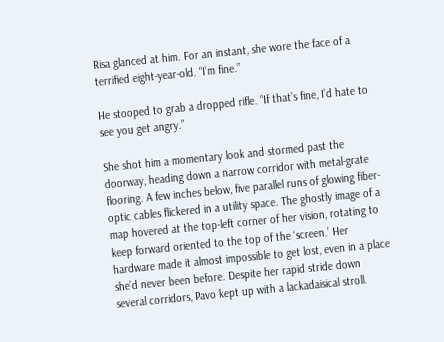Risa glanced at him. For an instant, she wore the face of a terrified eight-year-old. “I’m fine.”

He stooped to grab a dropped rifle. “If that’s fine, I’d hate to see you get angry.”

She shot him a momentary look and stormed past the doorway, heading down a narrow corridor with metal-grate flooring. A few inches below, five parallel runs of glowing fiber-optic cables flickered in a utility space. The ghostly image of a map hovered at the top-left corner of her vision, rotating to keep forward oriented to the top of the ‘screen.’ Her hardware made it almost impossible to get lost, even in a place she’d never been before. Despite her rapid stride down several corridors, Pavo kept up with a lackadaisical stroll.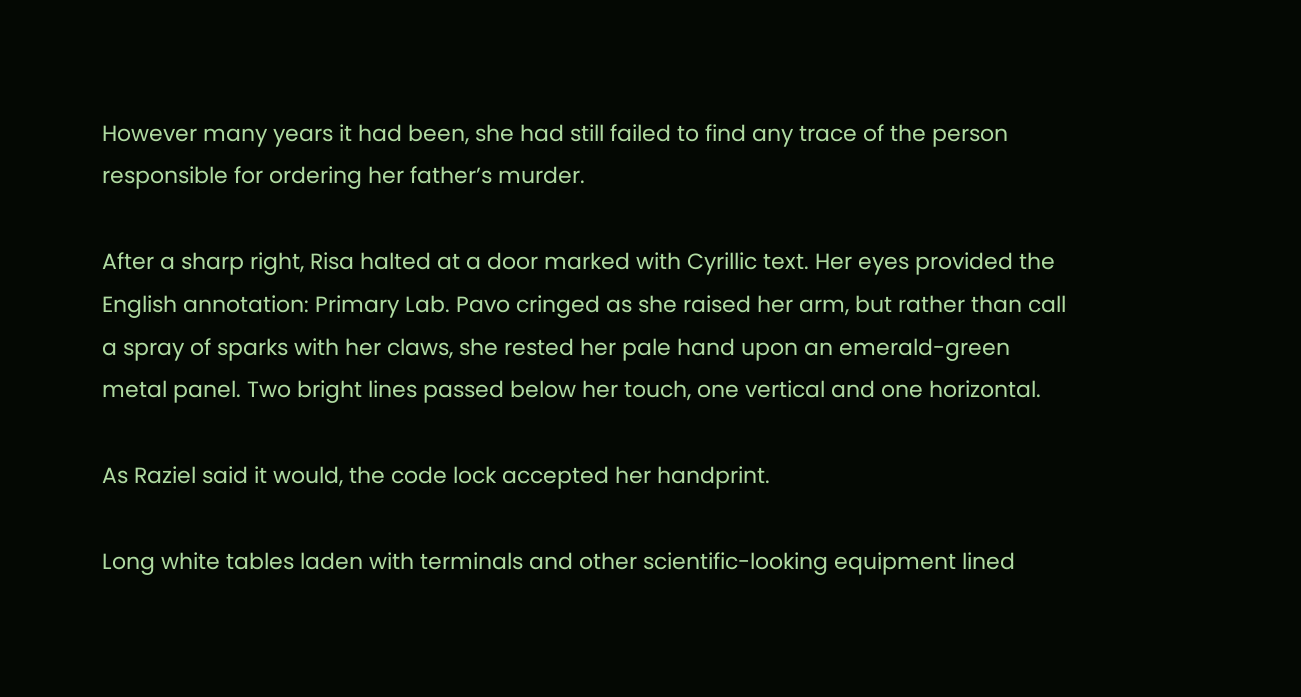However many years it had been, she had still failed to find any trace of the person responsible for ordering her father’s murder.

After a sharp right, Risa halted at a door marked with Cyrillic text. Her eyes provided the English annotation: Primary Lab. Pavo cringed as she raised her arm, but rather than call a spray of sparks with her claws, she rested her pale hand upon an emerald-green metal panel. Two bright lines passed below her touch, one vertical and one horizontal.

As Raziel said it would, the code lock accepted her handprint.

Long white tables laden with terminals and other scientific-looking equipment lined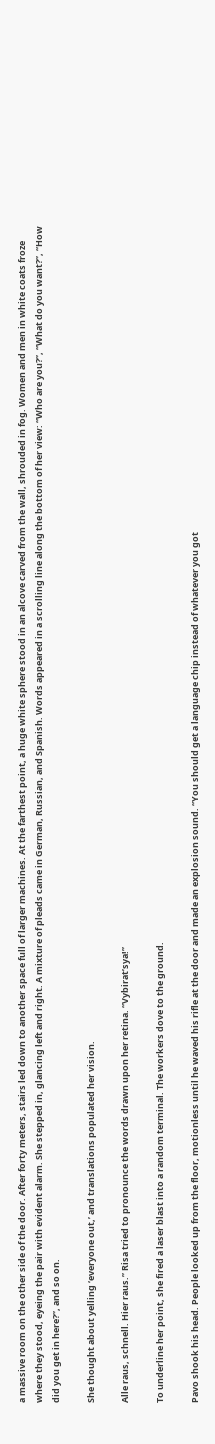a massive room on the other side of the door. After forty meters, stairs led down to another space full of larger machines. At the farthest point, a huge white sphere stood in an alcove carved from the wall, shrouded in fog. Women and men in white coats froze where they stood, eyeing the pair with evident alarm. She stepped in, glancing left and right. A mixture of pleads came in German, Russian, and Spanish. Words appeared in a scrolling line along the bottom of her view: “Who are you?”, “What do you want?”, “How did you get in here?”, and so on.

She thought about yelling ‘everyone out,’ and translations populated her vision.

Alle raus, schnell. Hier raus.” Risa tried to pronounce the words drawn upon her retina. “Vybirat’sya!”

To underline her point, she fired a laser blast into a random terminal. The workers dove to the ground.

Pavo shook his head. People looked up from the floor, motionless until he waved his rifle at the door and made an explosion sound. “You should get a language chip instead of whatever you got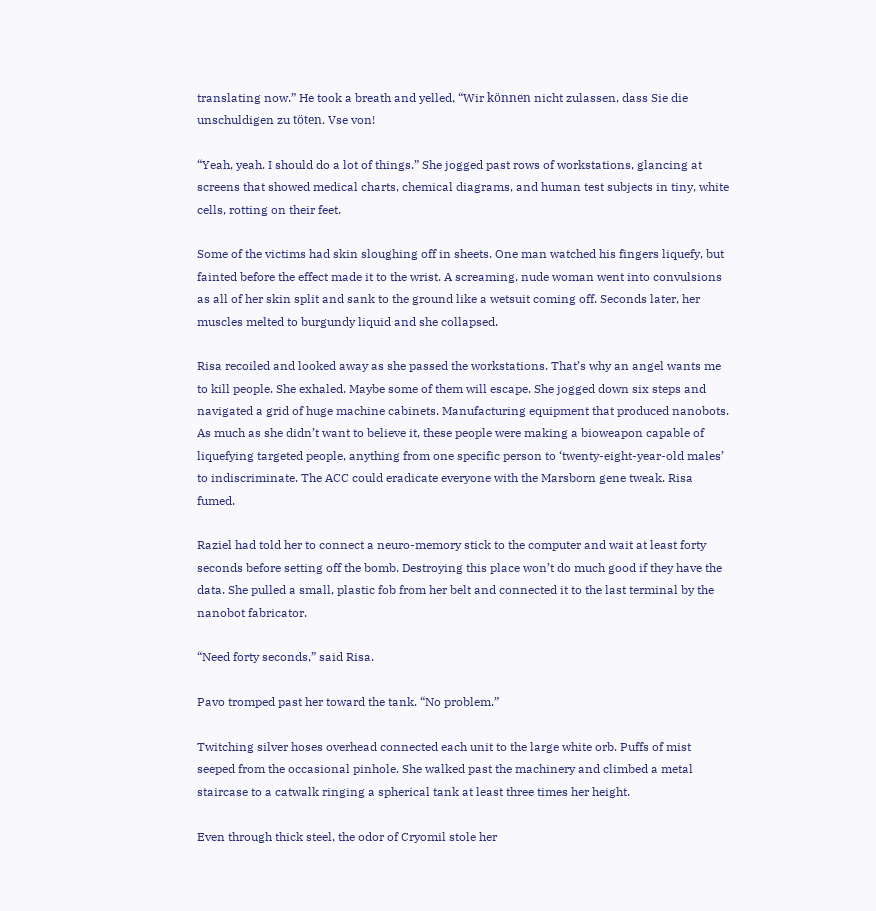translating now.” He took a breath and yelled, “Wir können nicht zulassen, dass Sie die unschuldigen zu töten. Vse von!

“Yeah, yeah. I should do a lot of things.” She jogged past rows of workstations, glancing at screens that showed medical charts, chemical diagrams, and human test subjects in tiny, white cells, rotting on their feet.

Some of the victims had skin sloughing off in sheets. One man watched his fingers liquefy, but fainted before the effect made it to the wrist. A screaming, nude woman went into convulsions as all of her skin split and sank to the ground like a wetsuit coming off. Seconds later, her muscles melted to burgundy liquid and she collapsed.

Risa recoiled and looked away as she passed the workstations. That’s why an angel wants me to kill people. She exhaled. Maybe some of them will escape. She jogged down six steps and navigated a grid of huge machine cabinets. Manufacturing equipment that produced nanobots. As much as she didn’t want to believe it, these people were making a bioweapon capable of liquefying targeted people, anything from one specific person to ‘twenty-eight-year-old males’ to indiscriminate. The ACC could eradicate everyone with the Marsborn gene tweak. Risa fumed.

Raziel had told her to connect a neuro-memory stick to the computer and wait at least forty seconds before setting off the bomb. Destroying this place won’t do much good if they have the data. She pulled a small, plastic fob from her belt and connected it to the last terminal by the nanobot fabricator.

“Need forty seconds,” said Risa.

Pavo tromped past her toward the tank. “No problem.”

Twitching silver hoses overhead connected each unit to the large white orb. Puffs of mist seeped from the occasional pinhole. She walked past the machinery and climbed a metal staircase to a catwalk ringing a spherical tank at least three times her height.

Even through thick steel, the odor of Cryomil stole her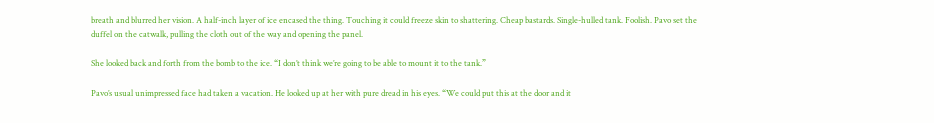breath and blurred her vision. A half-inch layer of ice encased the thing. Touching it could freeze skin to shattering. Cheap bastards. Single-hulled tank. Foolish. Pavo set the duffel on the catwalk, pulling the cloth out of the way and opening the panel.

She looked back and forth from the bomb to the ice. “I don’t think we’re going to be able to mount it to the tank.”

Pavo’s usual unimpressed face had taken a vacation. He looked up at her with pure dread in his eyes. “We could put this at the door and it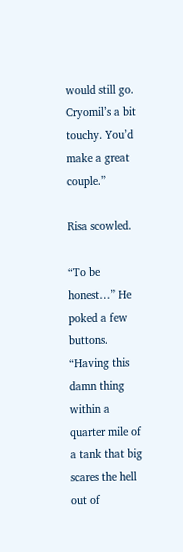would still go. Cryomil’s a bit touchy. You’d make a great couple.”

Risa scowled.

“To be honest…” He poked a few buttons. “Having this damn thing within a quarter mile of a tank that big scares the hell out of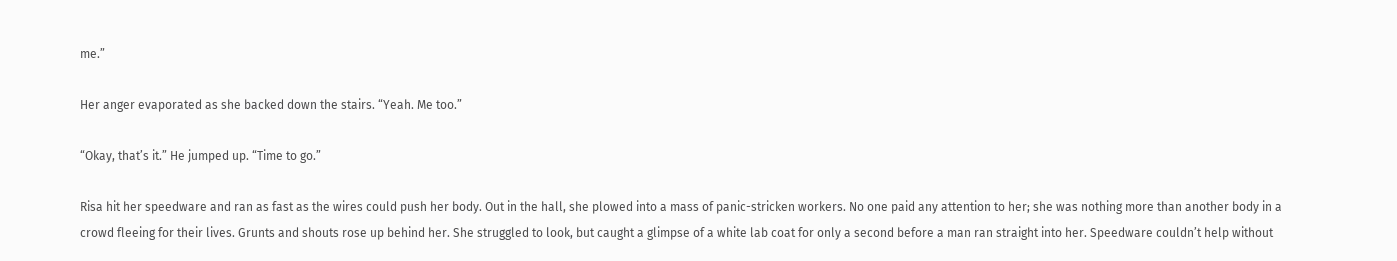me.”

Her anger evaporated as she backed down the stairs. “Yeah. Me too.”

“Okay, that’s it.” He jumped up. “Time to go.”

Risa hit her speedware and ran as fast as the wires could push her body. Out in the hall, she plowed into a mass of panic-stricken workers. No one paid any attention to her; she was nothing more than another body in a crowd fleeing for their lives. Grunts and shouts rose up behind her. She struggled to look, but caught a glimpse of a white lab coat for only a second before a man ran straight into her. Speedware couldn’t help without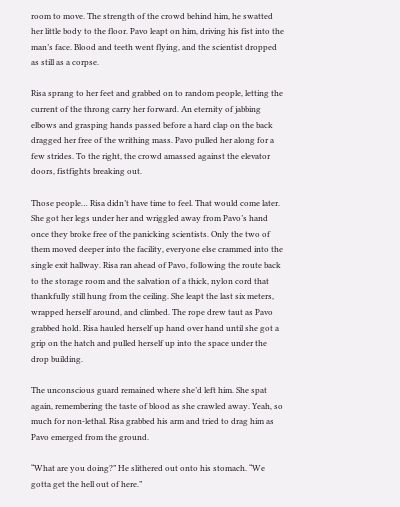room to move. The strength of the crowd behind him, he swatted her little body to the floor. Pavo leapt on him, driving his fist into the man’s face. Blood and teeth went flying, and the scientist dropped as still as a corpse.

Risa sprang to her feet and grabbed on to random people, letting the current of the throng carry her forward. An eternity of jabbing elbows and grasping hands passed before a hard clap on the back dragged her free of the writhing mass. Pavo pulled her along for a few strides. To the right, the crowd amassed against the elevator doors, fistfights breaking out.

Those people… Risa didn’t have time to feel. That would come later. She got her legs under her and wriggled away from Pavo’s hand once they broke free of the panicking scientists. Only the two of them moved deeper into the facility, everyone else crammed into the single exit hallway. Risa ran ahead of Pavo, following the route back to the storage room and the salvation of a thick, nylon cord that thankfully still hung from the ceiling. She leapt the last six meters, wrapped herself around, and climbed. The rope drew taut as Pavo grabbed hold. Risa hauled herself up hand over hand until she got a grip on the hatch and pulled herself up into the space under the drop building.

The unconscious guard remained where she’d left him. She spat again, remembering the taste of blood as she crawled away. Yeah, so much for non-lethal. Risa grabbed his arm and tried to drag him as Pavo emerged from the ground.

“What are you doing?” He slithered out onto his stomach. “We gotta get the hell out of here.”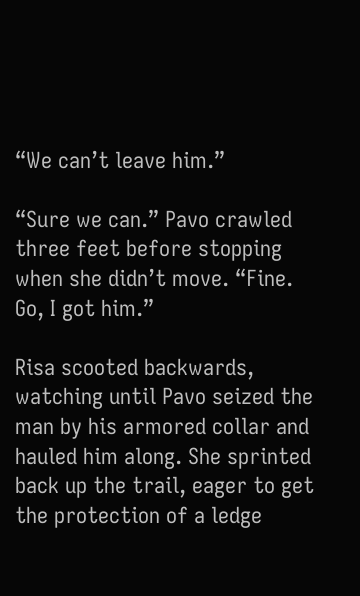“We can’t leave him.”

“Sure we can.” Pavo crawled three feet before stopping when she didn’t move. “Fine. Go, I got him.”

Risa scooted backwards, watching until Pavo seized the man by his armored collar and hauled him along. She sprinted back up the trail, eager to get the protection of a ledge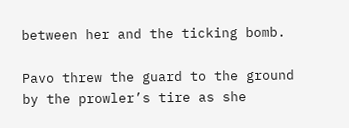between her and the ticking bomb.

Pavo threw the guard to the ground by the prowler’s tire as she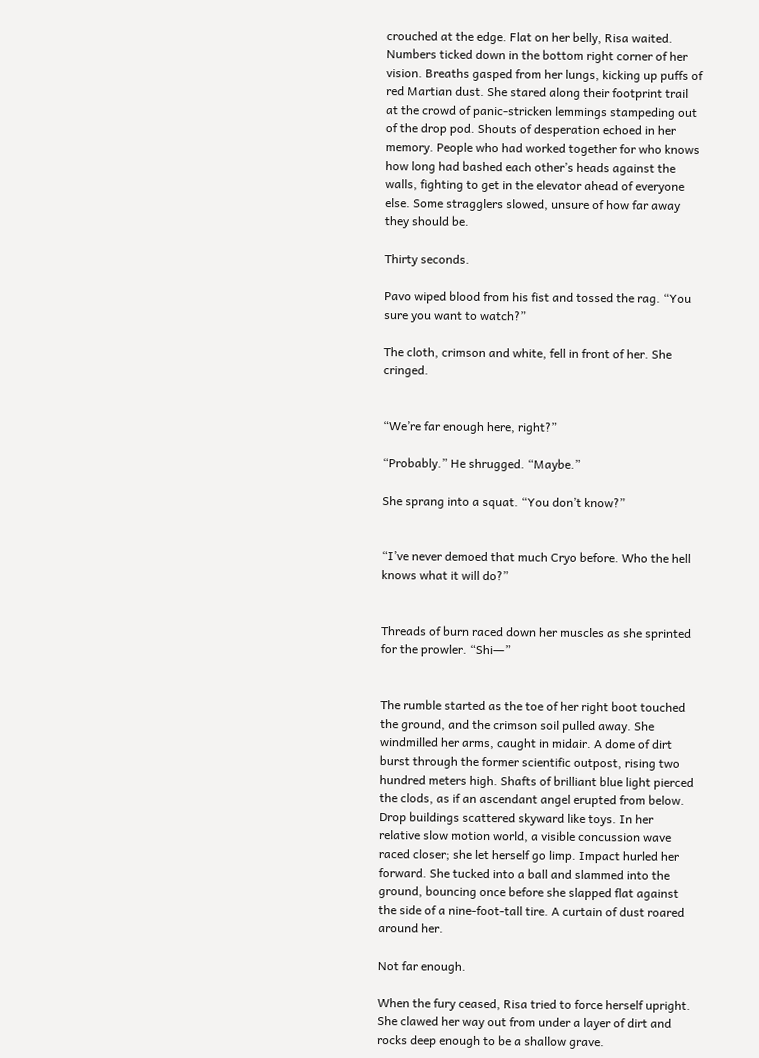crouched at the edge. Flat on her belly, Risa waited. Numbers ticked down in the bottom right corner of her vision. Breaths gasped from her lungs, kicking up puffs of red Martian dust. She stared along their footprint trail at the crowd of panic-stricken lemmings stampeding out of the drop pod. Shouts of desperation echoed in her memory. People who had worked together for who knows how long had bashed each other’s heads against the walls, fighting to get in the elevator ahead of everyone else. Some stragglers slowed, unsure of how far away they should be.

Thirty seconds.

Pavo wiped blood from his fist and tossed the rag. “You sure you want to watch?”

The cloth, crimson and white, fell in front of her. She cringed.


“We’re far enough here, right?”

“Probably.” He shrugged. “Maybe.”

She sprang into a squat. “You don’t know?”


“I’ve never demoed that much Cryo before. Who the hell knows what it will do?”


Threads of burn raced down her muscles as she sprinted for the prowler. “Shi―”


The rumble started as the toe of her right boot touched the ground, and the crimson soil pulled away. She windmilled her arms, caught in midair. A dome of dirt burst through the former scientific outpost, rising two hundred meters high. Shafts of brilliant blue light pierced the clods, as if an ascendant angel erupted from below. Drop buildings scattered skyward like toys. In her relative slow motion world, a visible concussion wave raced closer; she let herself go limp. Impact hurled her forward. She tucked into a ball and slammed into the ground, bouncing once before she slapped flat against the side of a nine-foot-tall tire. A curtain of dust roared around her.

Not far enough.

When the fury ceased, Risa tried to force herself upright. She clawed her way out from under a layer of dirt and rocks deep enough to be a shallow grave.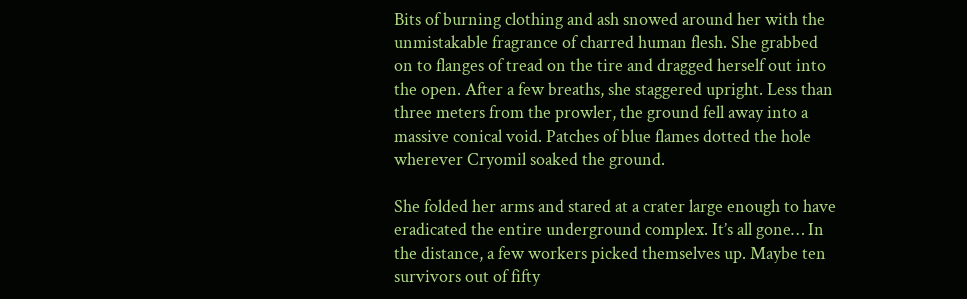Bits of burning clothing and ash snowed around her with the unmistakable fragrance of charred human flesh. She grabbed on to flanges of tread on the tire and dragged herself out into the open. After a few breaths, she staggered upright. Less than three meters from the prowler, the ground fell away into a massive conical void. Patches of blue flames dotted the hole wherever Cryomil soaked the ground.

She folded her arms and stared at a crater large enough to have eradicated the entire underground complex. It’s all gone… In the distance, a few workers picked themselves up. Maybe ten survivors out of fifty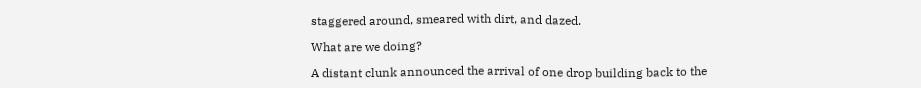staggered around, smeared with dirt, and dazed.

What are we doing?

A distant clunk announced the arrival of one drop building back to the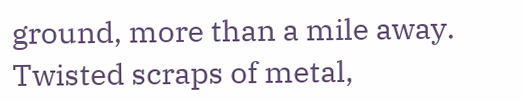ground, more than a mile away. Twisted scraps of metal,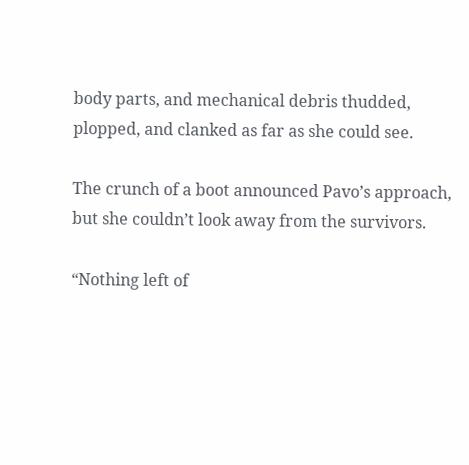body parts, and mechanical debris thudded, plopped, and clanked as far as she could see.

The crunch of a boot announced Pavo’s approach, but she couldn’t look away from the survivors.

“Nothing left of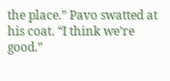the place.” Pavo swatted at his coat. “I think we’re good.”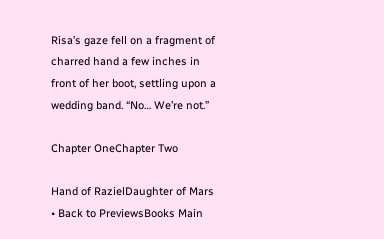Risa’s gaze fell on a fragment of charred hand a few inches in front of her boot, settling upon a wedding band. “No… We’re not.”

Chapter OneChapter Two

Hand of RazielDaughter of Mars • Back to PreviewsBooks Main